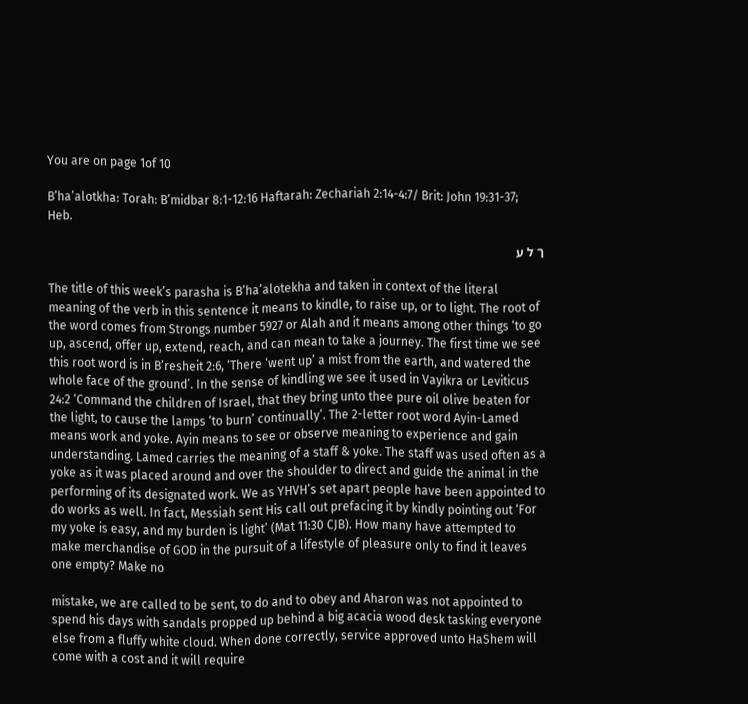You are on page 1of 10

B’ha’alotkha: Torah: B’midbar 8:1-12:16 Haftarah: Zechariah 2:14-4:7/ Brit: John 19:31-37; Heb.

ך ל ע

The title of this week’s parasha is B’ha’alotekha and taken in context of the literal meaning of the verb in this sentence it means to kindle, to raise up, or to light. The root of the word comes from Strongs number 5927 or Alah and it means among other things ‘to go up, ascend, offer up, extend, reach, and can mean to take a journey. The first time we see this root word is in B’resheit 2:6, ‘There ‘went up’ a mist from the earth, and watered the whole face of the ground’. In the sense of kindling we see it used in Vayikra or Leviticus 24:2 ‘Command the children of Israel, that they bring unto thee pure oil olive beaten for the light, to cause the lamps ‘to burn’ continually’. The 2-letter root word Ayin-Lamed means work and yoke. Ayin means to see or observe meaning to experience and gain understanding. Lamed carries the meaning of a staff & yoke. The staff was used often as a yoke as it was placed around and over the shoulder to direct and guide the animal in the performing of its designated work. We as YHVH’s set apart people have been appointed to do works as well. In fact, Messiah sent His call out prefacing it by kindly pointing out ‘For my yoke is easy, and my burden is light’ (Mat 11:30 CJB). How many have attempted to make merchandise of GOD in the pursuit of a lifestyle of pleasure only to find it leaves one empty? Make no

mistake, we are called to be sent, to do and to obey and Aharon was not appointed to spend his days with sandals propped up behind a big acacia wood desk tasking everyone else from a fluffy white cloud. When done correctly, service approved unto HaShem will come with a cost and it will require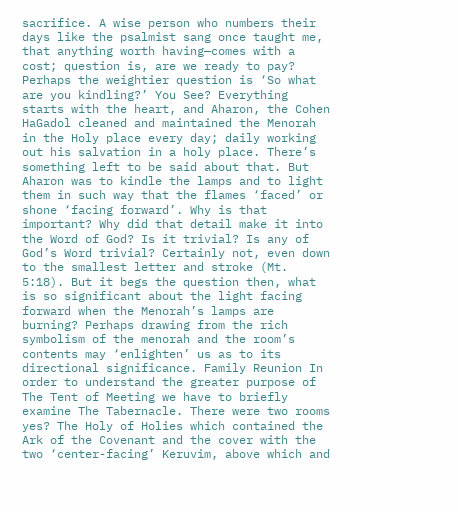sacrifice. A wise person who numbers their days like the psalmist sang once taught me, that anything worth having—comes with a cost; question is, are we ready to pay? Perhaps the weightier question is ‘So what are you kindling?’ You See? Everything starts with the heart, and Aharon, the Cohen HaGadol cleaned and maintained the Menorah in the Holy place every day; daily working out his salvation in a holy place. There’s something left to be said about that. But Aharon was to kindle the lamps and to light them in such way that the flames ‘faced’ or shone ‘facing forward’. Why is that important? Why did that detail make it into the Word of God? Is it trivial? Is any of God’s Word trivial? Certainly not, even down to the smallest letter and stroke (Mt. 5:18). But it begs the question then, what is so significant about the light facing forward when the Menorah’s lamps are burning? Perhaps drawing from the rich symbolism of the menorah and the room’s contents may ‘enlighten’ us as to its directional significance. Family Reunion In order to understand the greater purpose of The Tent of Meeting we have to briefly examine The Tabernacle. There were two rooms yes? The Holy of Holies which contained the Ark of the Covenant and the cover with the two ‘center-facing’ Keruvim, above which and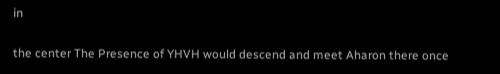in

the center The Presence of YHVH would descend and meet Aharon there once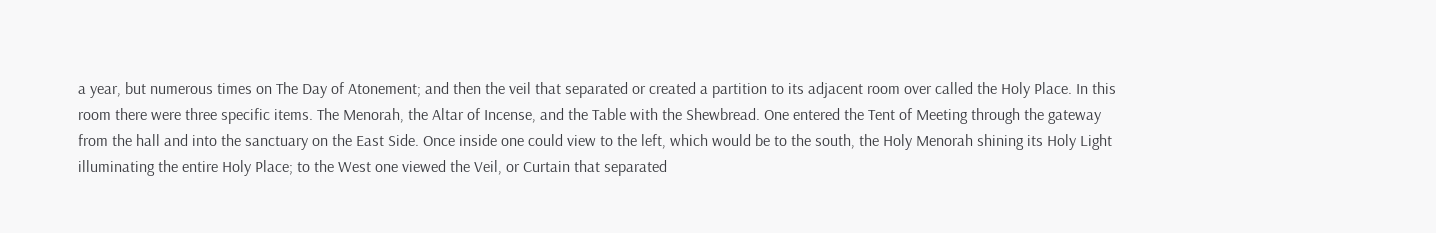a year, but numerous times on The Day of Atonement; and then the veil that separated or created a partition to its adjacent room over called the Holy Place. In this room there were three specific items. The Menorah, the Altar of Incense, and the Table with the Shewbread. One entered the Tent of Meeting through the gateway from the hall and into the sanctuary on the East Side. Once inside one could view to the left, which would be to the south, the Holy Menorah shining its Holy Light illuminating the entire Holy Place; to the West one viewed the Veil, or Curtain that separated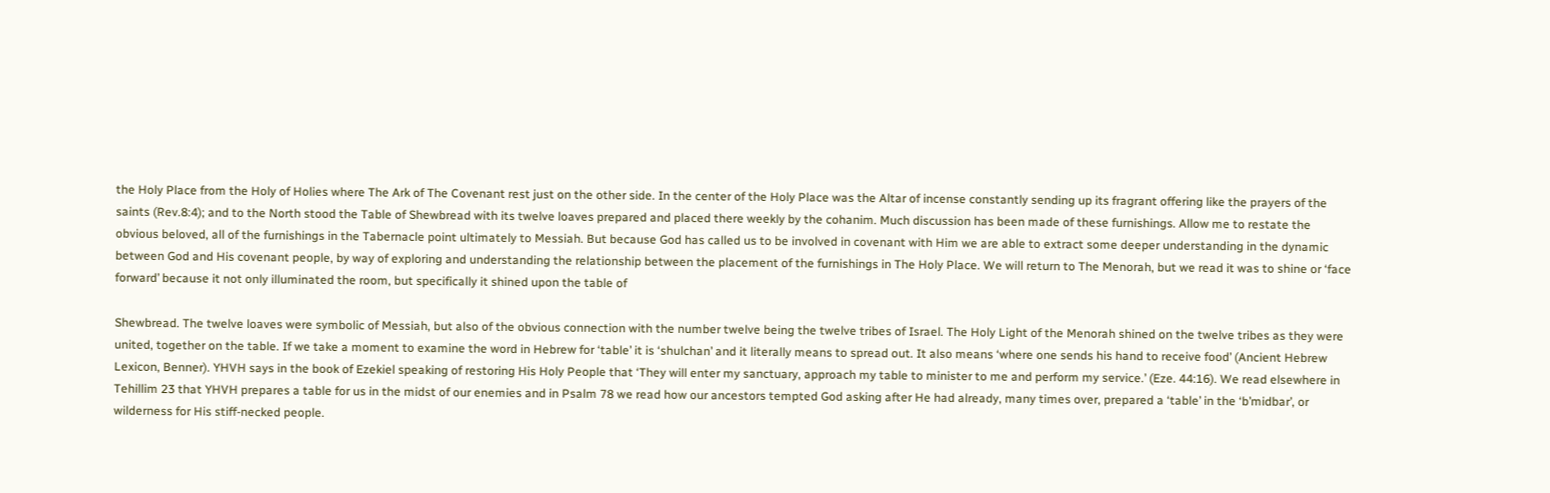the Holy Place from the Holy of Holies where The Ark of The Covenant rest just on the other side. In the center of the Holy Place was the Altar of incense constantly sending up its fragrant offering like the prayers of the saints (Rev.8:4); and to the North stood the Table of Shewbread with its twelve loaves prepared and placed there weekly by the cohanim. Much discussion has been made of these furnishings. Allow me to restate the obvious beloved, all of the furnishings in the Tabernacle point ultimately to Messiah. But because God has called us to be involved in covenant with Him we are able to extract some deeper understanding in the dynamic between God and His covenant people, by way of exploring and understanding the relationship between the placement of the furnishings in The Holy Place. We will return to The Menorah, but we read it was to shine or ‘face forward’ because it not only illuminated the room, but specifically it shined upon the table of

Shewbread. The twelve loaves were symbolic of Messiah, but also of the obvious connection with the number twelve being the twelve tribes of Israel. The Holy Light of the Menorah shined on the twelve tribes as they were united, together on the table. If we take a moment to examine the word in Hebrew for ‘table’ it is ‘shulchan’ and it literally means to spread out. It also means ‘where one sends his hand to receive food’ (Ancient Hebrew Lexicon, Benner). YHVH says in the book of Ezekiel speaking of restoring His Holy People that ‘They will enter my sanctuary, approach my table to minister to me and perform my service.’ (Eze. 44:16). We read elsewhere in Tehillim 23 that YHVH prepares a table for us in the midst of our enemies and in Psalm 78 we read how our ancestors tempted God asking after He had already, many times over, prepared a ‘table’ in the ‘b’midbar’, or wilderness for His stiff-necked people.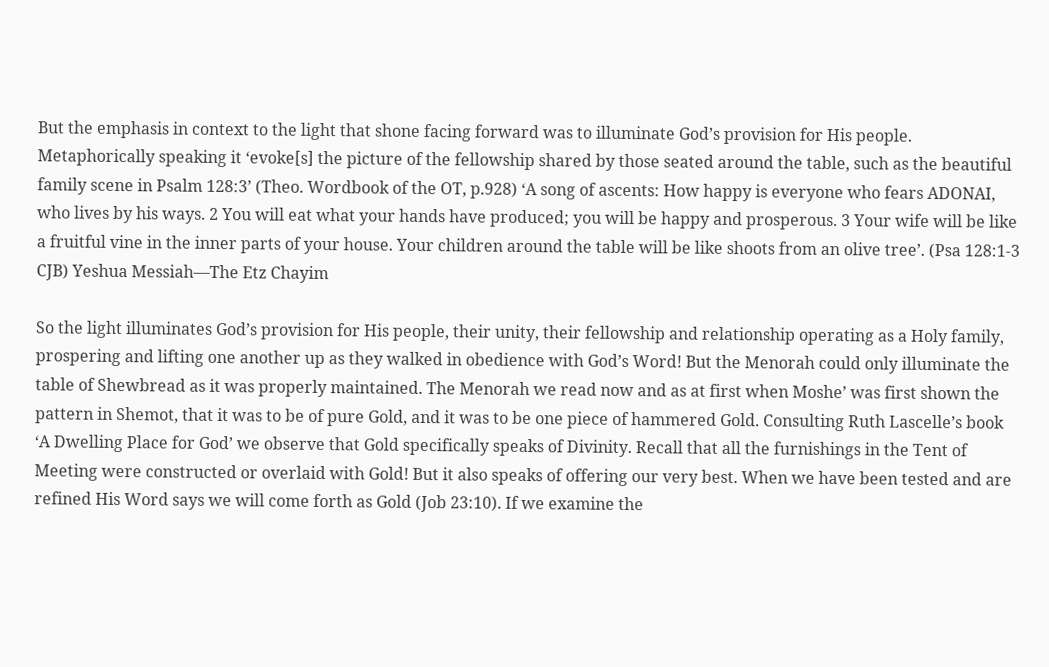But the emphasis in context to the light that shone facing forward was to illuminate God’s provision for His people. Metaphorically speaking it ‘evoke[s] the picture of the fellowship shared by those seated around the table, such as the beautiful family scene in Psalm 128:3’ (Theo. Wordbook of the OT, p.928) ‘A song of ascents: How happy is everyone who fears ADONAI, who lives by his ways. 2 You will eat what your hands have produced; you will be happy and prosperous. 3 Your wife will be like a fruitful vine in the inner parts of your house. Your children around the table will be like shoots from an olive tree’. (Psa 128:1-3 CJB) Yeshua Messiah—The Etz Chayim

So the light illuminates God’s provision for His people, their unity, their fellowship and relationship operating as a Holy family, prospering and lifting one another up as they walked in obedience with God’s Word! But the Menorah could only illuminate the table of Shewbread as it was properly maintained. The Menorah we read now and as at first when Moshe’ was first shown the pattern in Shemot, that it was to be of pure Gold, and it was to be one piece of hammered Gold. Consulting Ruth Lascelle’s book ‘A Dwelling Place for God’ we observe that Gold specifically speaks of Divinity. Recall that all the furnishings in the Tent of Meeting were constructed or overlaid with Gold! But it also speaks of offering our very best. When we have been tested and are refined His Word says we will come forth as Gold (Job 23:10). If we examine the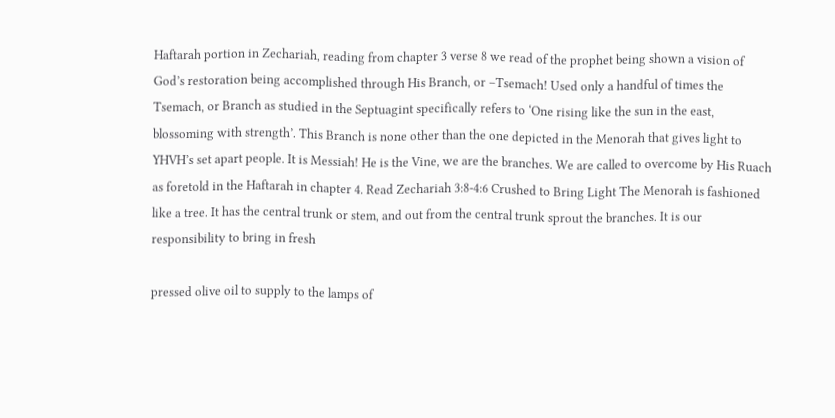Haftarah portion in Zechariah, reading from chapter 3 verse 8 we read of the prophet being shown a vision of God’s restoration being accomplished through His Branch, or –Tsemach! Used only a handful of times the Tsemach, or Branch as studied in the Septuagint specifically refers to ‘One rising like the sun in the east, blossoming with strength’. This Branch is none other than the one depicted in the Menorah that gives light to YHVH’s set apart people. It is Messiah! He is the Vine, we are the branches. We are called to overcome by His Ruach as foretold in the Haftarah in chapter 4. Read Zechariah 3:8-4:6 Crushed to Bring Light The Menorah is fashioned like a tree. It has the central trunk or stem, and out from the central trunk sprout the branches. It is our responsibility to bring in fresh

pressed olive oil to supply to the lamps of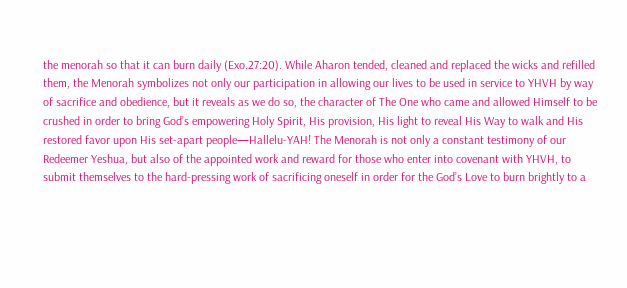the menorah so that it can burn daily (Exo.27:20). While Aharon tended, cleaned and replaced the wicks and refilled them, the Menorah symbolizes not only our participation in allowing our lives to be used in service to YHVH by way of sacrifice and obedience, but it reveals as we do so, the character of The One who came and allowed Himself to be crushed in order to bring God’s empowering Holy Spirit, His provision, His light to reveal His Way to walk and His restored favor upon His set-apart people—Hallelu-YAH! The Menorah is not only a constant testimony of our Redeemer Yeshua, but also of the appointed work and reward for those who enter into covenant with YHVH, to submit themselves to the hard-pressing work of sacrificing oneself in order for the God’s Love to burn brightly to a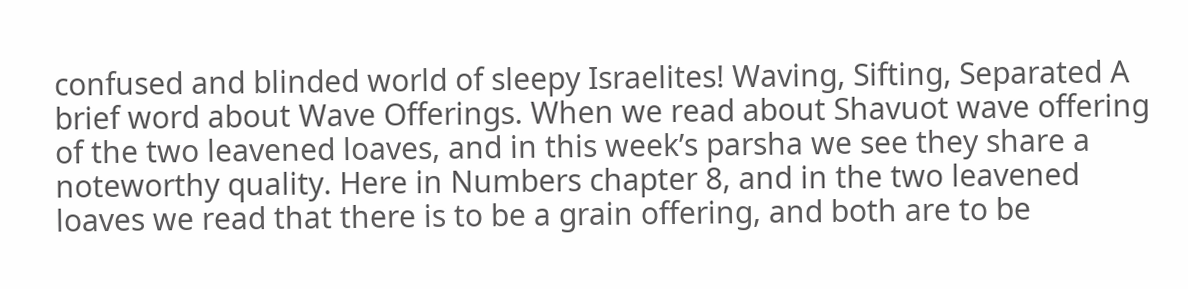confused and blinded world of sleepy Israelites! Waving, Sifting, Separated A brief word about Wave Offerings. When we read about Shavuot wave offering of the two leavened loaves, and in this week’s parsha we see they share a noteworthy quality. Here in Numbers chapter 8, and in the two leavened loaves we read that there is to be a grain offering, and both are to be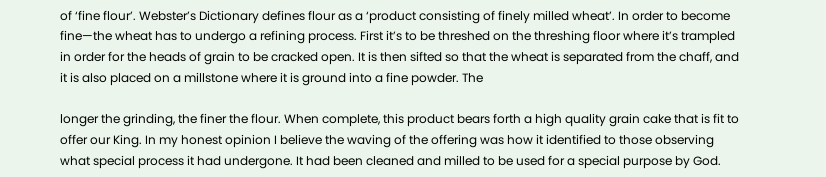of ‘fine flour’. Webster’s Dictionary defines flour as a ‘product consisting of finely milled wheat’. In order to become fine—the wheat has to undergo a refining process. First it’s to be threshed on the threshing floor where it’s trampled in order for the heads of grain to be cracked open. It is then sifted so that the wheat is separated from the chaff, and it is also placed on a millstone where it is ground into a fine powder. The

longer the grinding, the finer the flour. When complete, this product bears forth a high quality grain cake that is fit to offer our King. In my honest opinion I believe the waving of the offering was how it identified to those observing what special process it had undergone. It had been cleaned and milled to be used for a special purpose by God.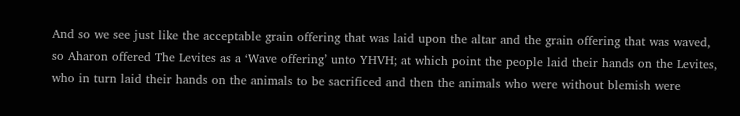And so we see just like the acceptable grain offering that was laid upon the altar and the grain offering that was waved, so Aharon offered The Levites as a ‘Wave offering’ unto YHVH; at which point the people laid their hands on the Levites, who in turn laid their hands on the animals to be sacrificed and then the animals who were without blemish were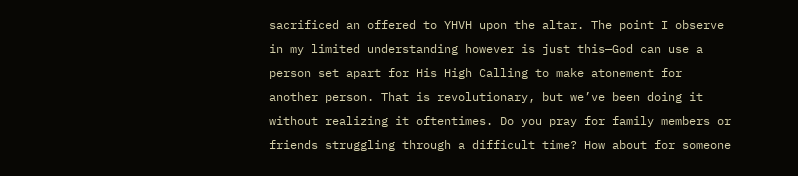sacrificed an offered to YHVH upon the altar. The point I observe in my limited understanding however is just this—God can use a person set apart for His High Calling to make atonement for another person. That is revolutionary, but we’ve been doing it without realizing it oftentimes. Do you pray for family members or friends struggling through a difficult time? How about for someone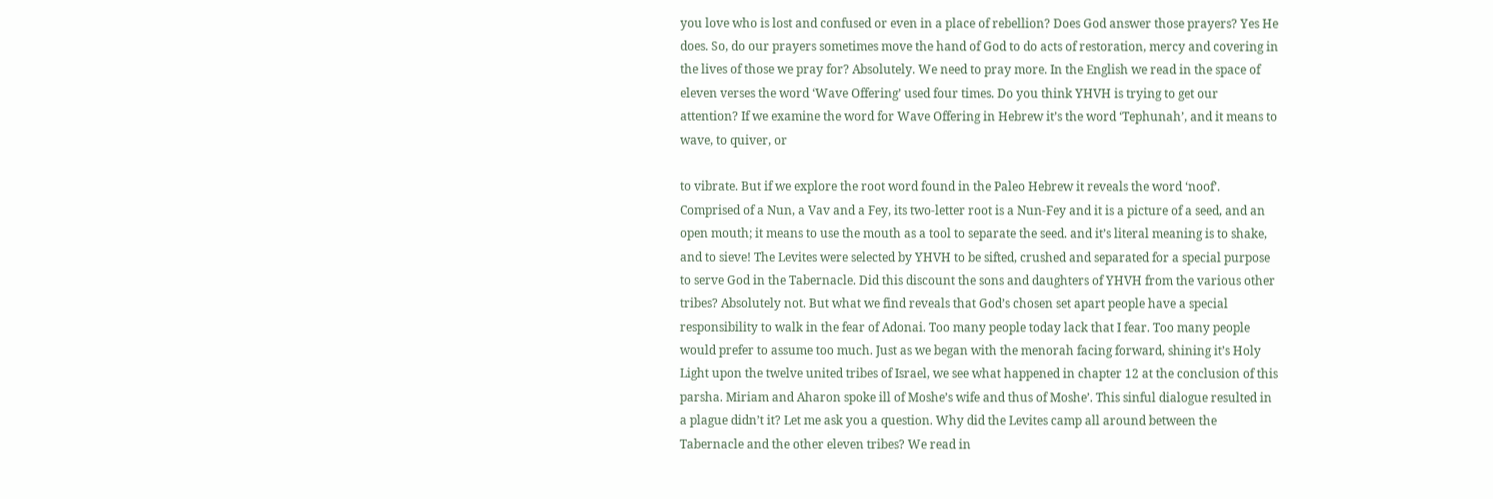you love who is lost and confused or even in a place of rebellion? Does God answer those prayers? Yes He does. So, do our prayers sometimes move the hand of God to do acts of restoration, mercy and covering in the lives of those we pray for? Absolutely. We need to pray more. In the English we read in the space of eleven verses the word ‘Wave Offering’ used four times. Do you think YHVH is trying to get our attention? If we examine the word for Wave Offering in Hebrew it’s the word ‘Tephunah’, and it means to wave, to quiver, or

to vibrate. But if we explore the root word found in the Paleo Hebrew it reveals the word ‘noof’. Comprised of a Nun, a Vav and a Fey, its two-letter root is a Nun-Fey and it is a picture of a seed, and an open mouth; it means to use the mouth as a tool to separate the seed. and it’s literal meaning is to shake, and to sieve! The Levites were selected by YHVH to be sifted, crushed and separated for a special purpose to serve God in the Tabernacle. Did this discount the sons and daughters of YHVH from the various other tribes? Absolutely not. But what we find reveals that God’s chosen set apart people have a special responsibility to walk in the fear of Adonai. Too many people today lack that I fear. Too many people would prefer to assume too much. Just as we began with the menorah facing forward, shining it’s Holy Light upon the twelve united tribes of Israel, we see what happened in chapter 12 at the conclusion of this parsha. Miriam and Aharon spoke ill of Moshe’s wife and thus of Moshe’. This sinful dialogue resulted in a plague didn’t it? Let me ask you a question. Why did the Levites camp all around between the Tabernacle and the other eleven tribes? We read in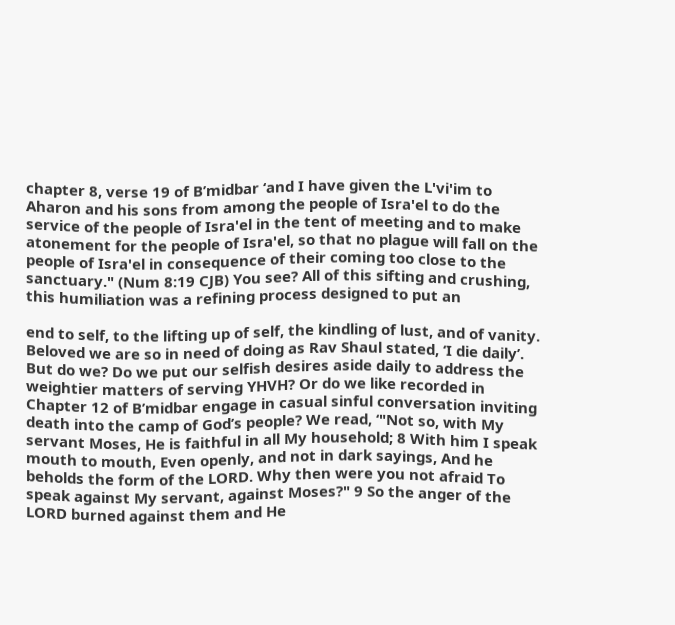chapter 8, verse 19 of B’midbar ‘and I have given the L'vi'im to Aharon and his sons from among the people of Isra'el to do the service of the people of Isra'el in the tent of meeting and to make atonement for the people of Isra'el, so that no plague will fall on the people of Isra'el in consequence of their coming too close to the sanctuary." (Num 8:19 CJB) You see? All of this sifting and crushing, this humiliation was a refining process designed to put an

end to self, to the lifting up of self, the kindling of lust, and of vanity. Beloved we are so in need of doing as Rav Shaul stated, ‘I die daily’. But do we? Do we put our selfish desires aside daily to address the weightier matters of serving YHVH? Or do we like recorded in Chapter 12 of B’midbar engage in casual sinful conversation inviting death into the camp of God’s people? We read, ‘"Not so, with My servant Moses, He is faithful in all My household; 8 With him I speak mouth to mouth, Even openly, and not in dark sayings, And he beholds the form of the LORD. Why then were you not afraid To speak against My servant, against Moses?" 9 So the anger of the LORD burned against them and He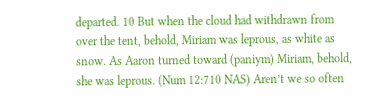departed. 10 But when the cloud had withdrawn from over the tent, behold, Miriam was leprous, as white as snow. As Aaron turned toward (paniym) Miriam, behold, she was leprous. (Num 12:710 NAS) Aren’t we so often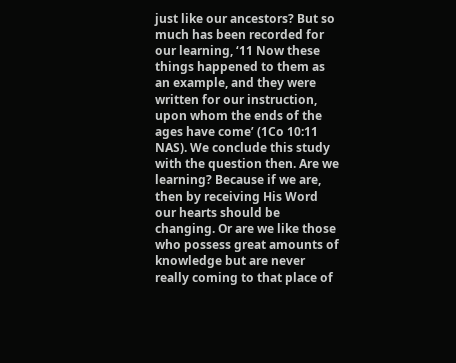just like our ancestors? But so much has been recorded for our learning, ‘11 Now these things happened to them as an example, and they were written for our instruction, upon whom the ends of the ages have come’ (1Co 10:11 NAS). We conclude this study with the question then. Are we learning? Because if we are, then by receiving His Word our hearts should be changing. Or are we like those who possess great amounts of knowledge but are never really coming to that place of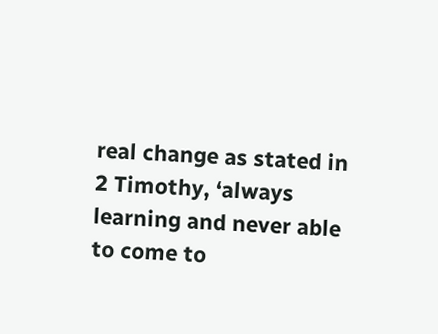real change as stated in 2 Timothy, ‘always learning and never able to come to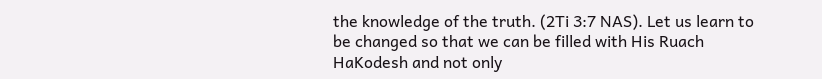the knowledge of the truth. (2Ti 3:7 NAS). Let us learn to be changed so that we can be filled with His Ruach HaKodesh and not only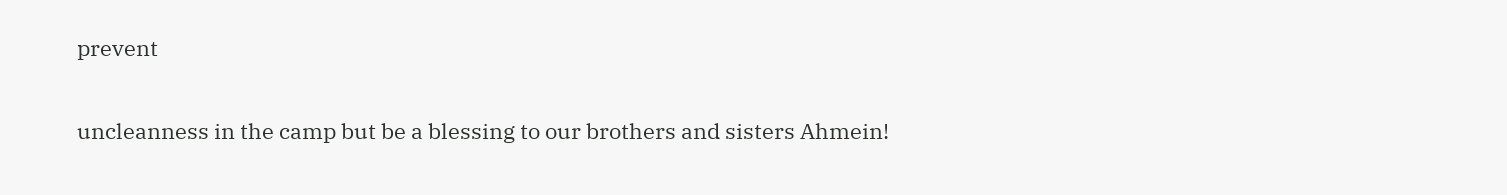prevent

uncleanness in the camp but be a blessing to our brothers and sisters Ahmein!